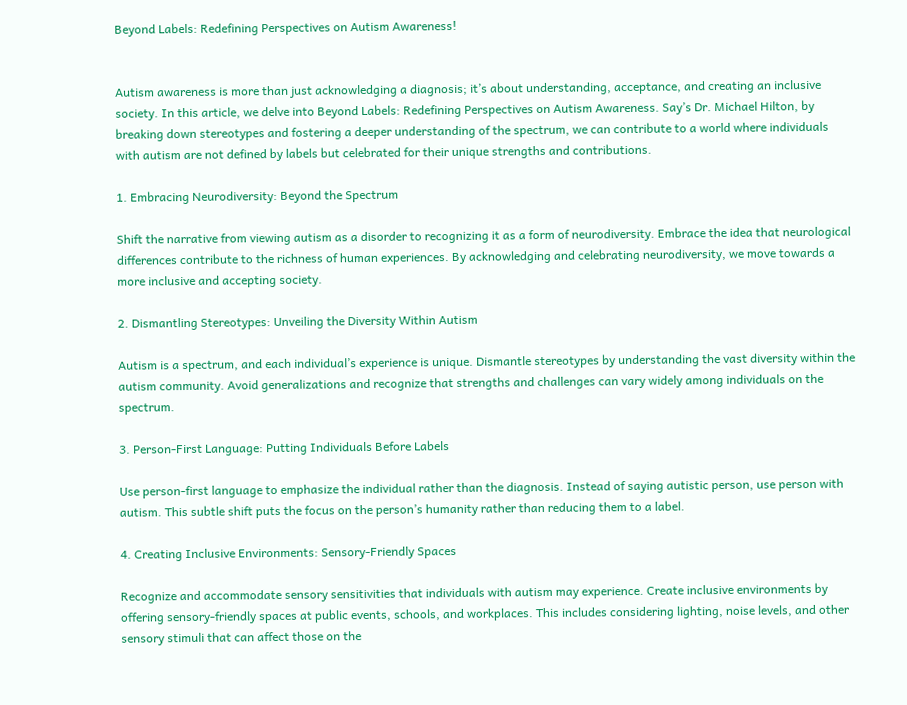Beyond Labels: Redefining Perspectives on Autism Awareness!


Autism awareness is more than just acknowledging a diagnosis; it’s about understanding, acceptance, and creating an inclusive society. In this article, we delve into Beyond Labels: Redefining Perspectives on Autism Awareness. Say’s Dr. Michael Hilton, by breaking down stereotypes and fostering a deeper understanding of the spectrum, we can contribute to a world where individuals with autism are not defined by labels but celebrated for their unique strengths and contributions.

1. Embracing Neurodiversity: Beyond the Spectrum

Shift the narrative from viewing autism as a disorder to recognizing it as a form of neurodiversity. Embrace the idea that neurological differences contribute to the richness of human experiences. By acknowledging and celebrating neurodiversity, we move towards a more inclusive and accepting society.

2. Dismantling Stereotypes: Unveiling the Diversity Within Autism

Autism is a spectrum, and each individual’s experience is unique. Dismantle stereotypes by understanding the vast diversity within the autism community. Avoid generalizations and recognize that strengths and challenges can vary widely among individuals on the spectrum.

3. Person-First Language: Putting Individuals Before Labels

Use person-first language to emphasize the individual rather than the diagnosis. Instead of saying autistic person, use person with autism. This subtle shift puts the focus on the person’s humanity rather than reducing them to a label.

4. Creating Inclusive Environments: Sensory-Friendly Spaces

Recognize and accommodate sensory sensitivities that individuals with autism may experience. Create inclusive environments by offering sensory-friendly spaces at public events, schools, and workplaces. This includes considering lighting, noise levels, and other sensory stimuli that can affect those on the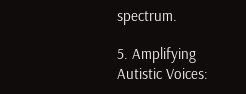spectrum.

5. Amplifying Autistic Voices: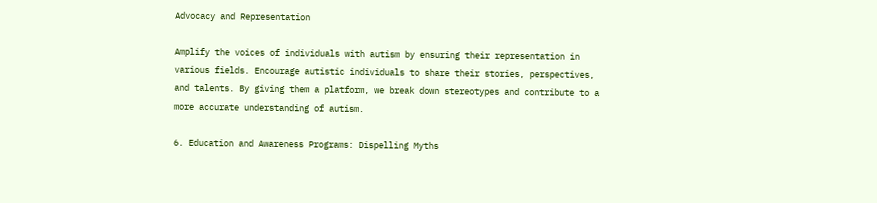Advocacy and Representation

Amplify the voices of individuals with autism by ensuring their representation in various fields. Encourage autistic individuals to share their stories, perspectives, and talents. By giving them a platform, we break down stereotypes and contribute to a more accurate understanding of autism.

6. Education and Awareness Programs: Dispelling Myths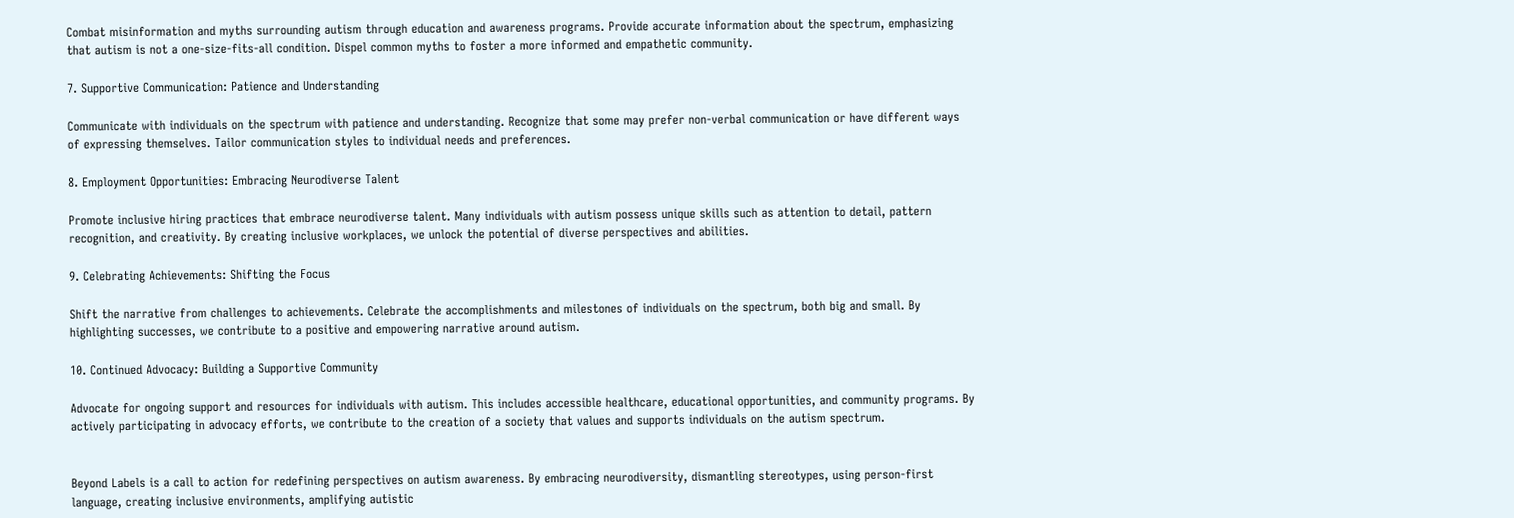Combat misinformation and myths surrounding autism through education and awareness programs. Provide accurate information about the spectrum, emphasizing that autism is not a one-size-fits-all condition. Dispel common myths to foster a more informed and empathetic community.

7. Supportive Communication: Patience and Understanding

Communicate with individuals on the spectrum with patience and understanding. Recognize that some may prefer non-verbal communication or have different ways of expressing themselves. Tailor communication styles to individual needs and preferences.

8. Employment Opportunities: Embracing Neurodiverse Talent

Promote inclusive hiring practices that embrace neurodiverse talent. Many individuals with autism possess unique skills such as attention to detail, pattern recognition, and creativity. By creating inclusive workplaces, we unlock the potential of diverse perspectives and abilities.

9. Celebrating Achievements: Shifting the Focus

Shift the narrative from challenges to achievements. Celebrate the accomplishments and milestones of individuals on the spectrum, both big and small. By highlighting successes, we contribute to a positive and empowering narrative around autism.

10. Continued Advocacy: Building a Supportive Community

Advocate for ongoing support and resources for individuals with autism. This includes accessible healthcare, educational opportunities, and community programs. By actively participating in advocacy efforts, we contribute to the creation of a society that values and supports individuals on the autism spectrum.


Beyond Labels is a call to action for redefining perspectives on autism awareness. By embracing neurodiversity, dismantling stereotypes, using person-first language, creating inclusive environments, amplifying autistic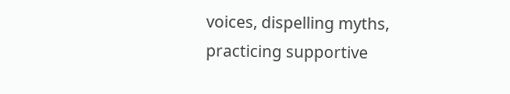voices, dispelling myths, practicing supportive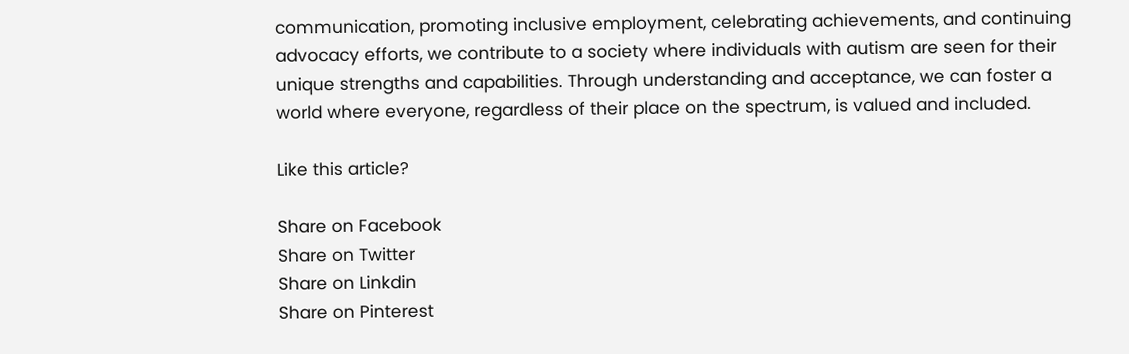communication, promoting inclusive employment, celebrating achievements, and continuing advocacy efforts, we contribute to a society where individuals with autism are seen for their unique strengths and capabilities. Through understanding and acceptance, we can foster a world where everyone, regardless of their place on the spectrum, is valued and included.

Like this article?

Share on Facebook
Share on Twitter
Share on Linkdin
Share on Pinterest